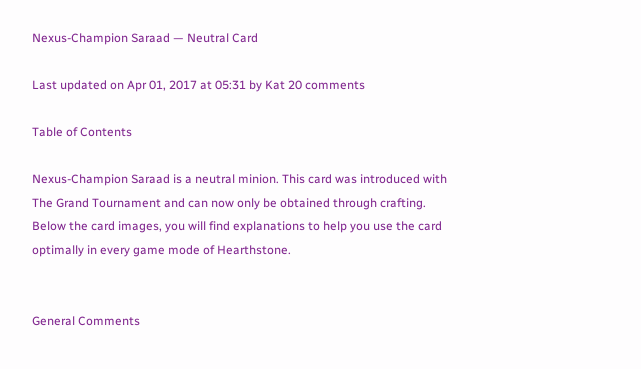Nexus-Champion Saraad — Neutral Card

Last updated on Apr 01, 2017 at 05:31 by Kat 20 comments

Table of Contents

Nexus-Champion Saraad is a neutral minion. This card was introduced with The Grand Tournament and can now only be obtained through crafting. Below the card images, you will find explanations to help you use the card optimally in every game mode of Hearthstone.


General Comments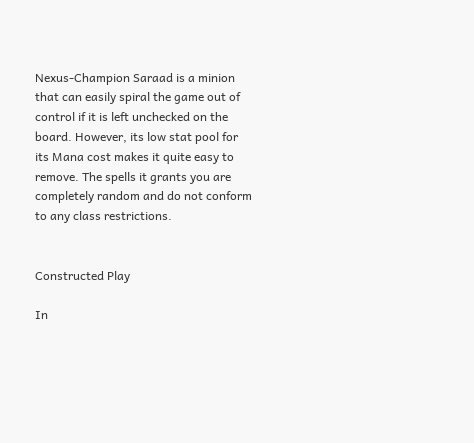Nexus-Champion Saraad is a minion that can easily spiral the game out of control if it is left unchecked on the board. However, its low stat pool for its Mana cost makes it quite easy to remove. The spells it grants you are completely random and do not conform to any class restrictions.


Constructed Play

In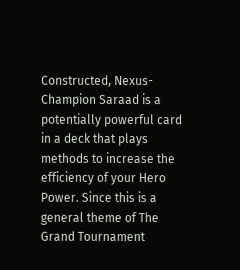Constructed, Nexus-Champion Saraad is a potentially powerful card in a deck that plays methods to increase the efficiency of your Hero Power. Since this is a general theme of The Grand Tournament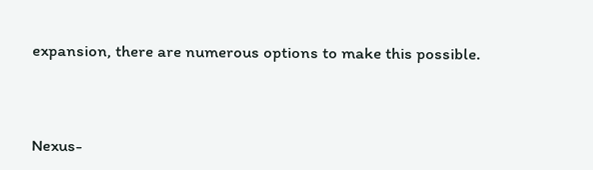expansion, there are numerous options to make this possible.



Nexus-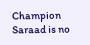Champion Saraad is no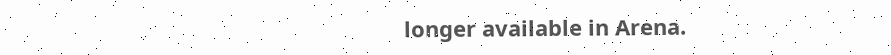longer available in Arena.